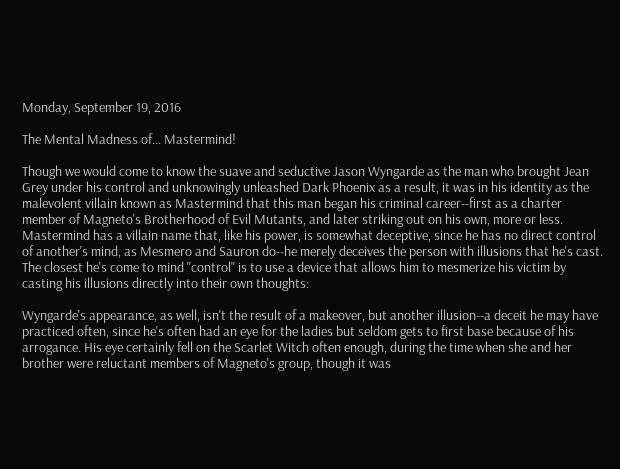Monday, September 19, 2016

The Mental Madness of... Mastermind!

Though we would come to know the suave and seductive Jason Wyngarde as the man who brought Jean Grey under his control and unknowingly unleashed Dark Phoenix as a result, it was in his identity as the malevolent villain known as Mastermind that this man began his criminal career--first as a charter member of Magneto's Brotherhood of Evil Mutants, and later striking out on his own, more or less. Mastermind has a villain name that, like his power, is somewhat deceptive, since he has no direct control of another's mind, as Mesmero and Sauron do--he merely deceives the person with illusions that he's cast. The closest he's come to mind "control" is to use a device that allows him to mesmerize his victim by casting his illusions directly into their own thoughts:

Wyngarde's appearance, as well, isn't the result of a makeover, but another illusion--a deceit he may have practiced often, since he's often had an eye for the ladies but seldom gets to first base because of his arrogance. His eye certainly fell on the Scarlet Witch often enough, during the time when she and her brother were reluctant members of Magneto's group, though it was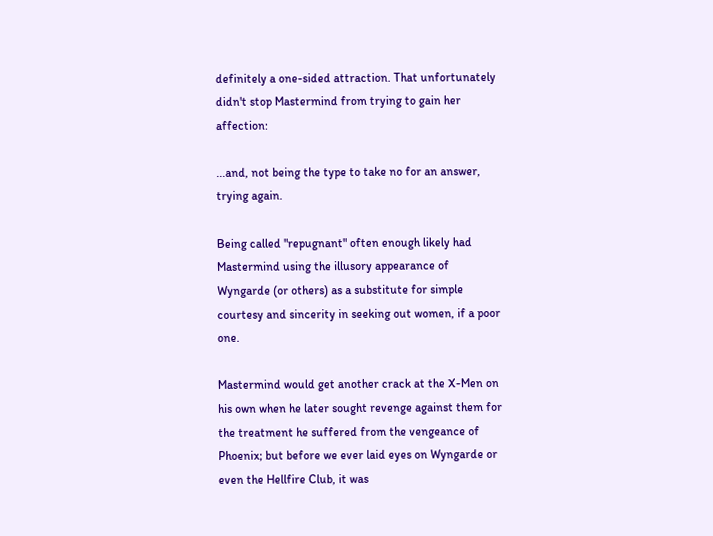definitely a one-sided attraction. That unfortunately didn't stop Mastermind from trying to gain her affection:

...and, not being the type to take no for an answer, trying again.

Being called "repugnant" often enough likely had Mastermind using the illusory appearance of Wyngarde (or others) as a substitute for simple courtesy and sincerity in seeking out women, if a poor one.

Mastermind would get another crack at the X-Men on his own when he later sought revenge against them for the treatment he suffered from the vengeance of Phoenix; but before we ever laid eyes on Wyngarde or even the Hellfire Club, it was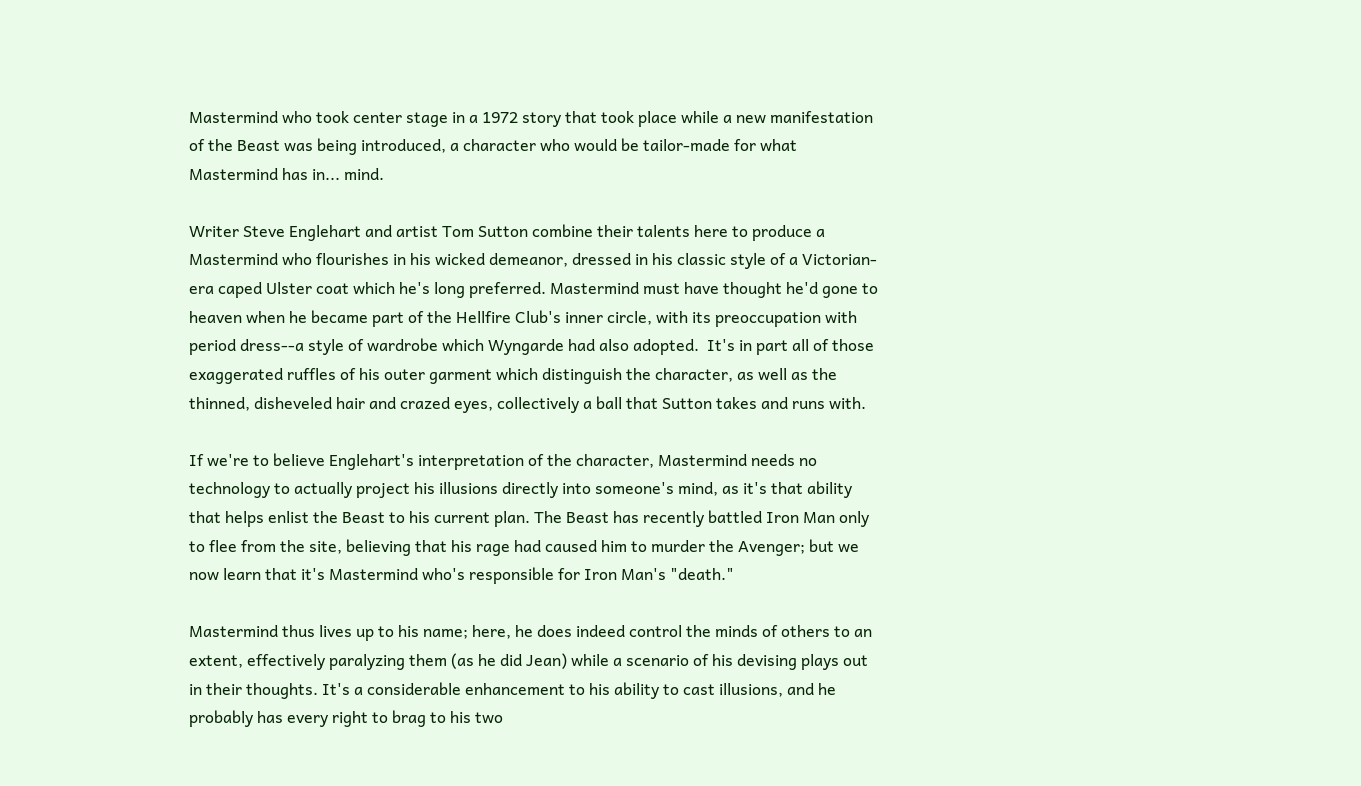Mastermind who took center stage in a 1972 story that took place while a new manifestation of the Beast was being introduced, a character who would be tailor-made for what Mastermind has in... mind.

Writer Steve Englehart and artist Tom Sutton combine their talents here to produce a Mastermind who flourishes in his wicked demeanor, dressed in his classic style of a Victorian-era caped Ulster coat which he's long preferred. Mastermind must have thought he'd gone to heaven when he became part of the Hellfire Club's inner circle, with its preoccupation with period dress--a style of wardrobe which Wyngarde had also adopted.  It's in part all of those exaggerated ruffles of his outer garment which distinguish the character, as well as the thinned, disheveled hair and crazed eyes, collectively a ball that Sutton takes and runs with.

If we're to believe Englehart's interpretation of the character, Mastermind needs no technology to actually project his illusions directly into someone's mind, as it's that ability that helps enlist the Beast to his current plan. The Beast has recently battled Iron Man only to flee from the site, believing that his rage had caused him to murder the Avenger; but we now learn that it's Mastermind who's responsible for Iron Man's "death."

Mastermind thus lives up to his name; here, he does indeed control the minds of others to an extent, effectively paralyzing them (as he did Jean) while a scenario of his devising plays out in their thoughts. It's a considerable enhancement to his ability to cast illusions, and he probably has every right to brag to his two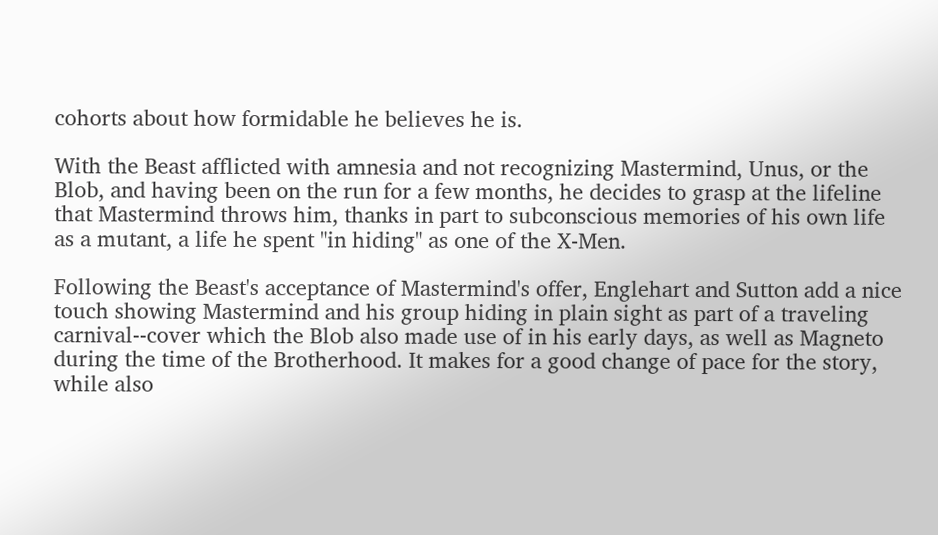cohorts about how formidable he believes he is.

With the Beast afflicted with amnesia and not recognizing Mastermind, Unus, or the Blob, and having been on the run for a few months, he decides to grasp at the lifeline that Mastermind throws him, thanks in part to subconscious memories of his own life as a mutant, a life he spent "in hiding" as one of the X-Men.

Following the Beast's acceptance of Mastermind's offer, Englehart and Sutton add a nice touch showing Mastermind and his group hiding in plain sight as part of a traveling carnival--cover which the Blob also made use of in his early days, as well as Magneto during the time of the Brotherhood. It makes for a good change of pace for the story, while also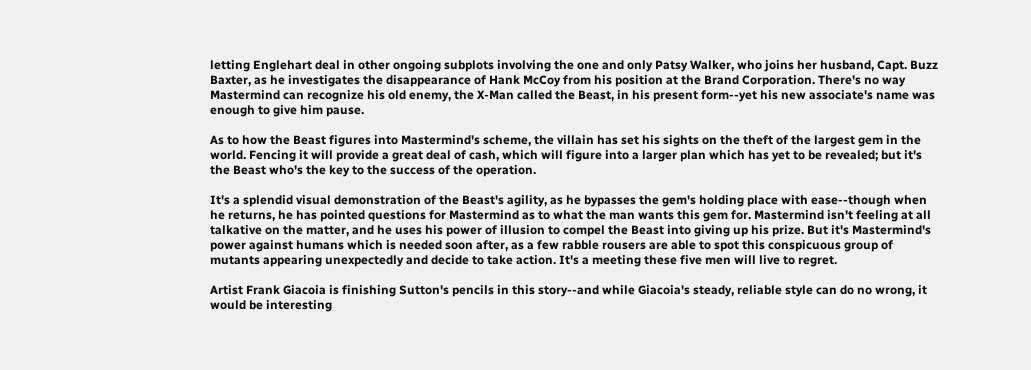letting Englehart deal in other ongoing subplots involving the one and only Patsy Walker, who joins her husband, Capt. Buzz Baxter, as he investigates the disappearance of Hank McCoy from his position at the Brand Corporation. There's no way Mastermind can recognize his old enemy, the X-Man called the Beast, in his present form--yet his new associate's name was enough to give him pause.

As to how the Beast figures into Mastermind's scheme, the villain has set his sights on the theft of the largest gem in the world. Fencing it will provide a great deal of cash, which will figure into a larger plan which has yet to be revealed; but it's the Beast who's the key to the success of the operation.

It's a splendid visual demonstration of the Beast's agility, as he bypasses the gem's holding place with ease--though when he returns, he has pointed questions for Mastermind as to what the man wants this gem for. Mastermind isn't feeling at all talkative on the matter, and he uses his power of illusion to compel the Beast into giving up his prize. But it's Mastermind's power against humans which is needed soon after, as a few rabble rousers are able to spot this conspicuous group of mutants appearing unexpectedly and decide to take action. It's a meeting these five men will live to regret.

Artist Frank Giacoia is finishing Sutton's pencils in this story--and while Giacoia's steady, reliable style can do no wrong, it would be interesting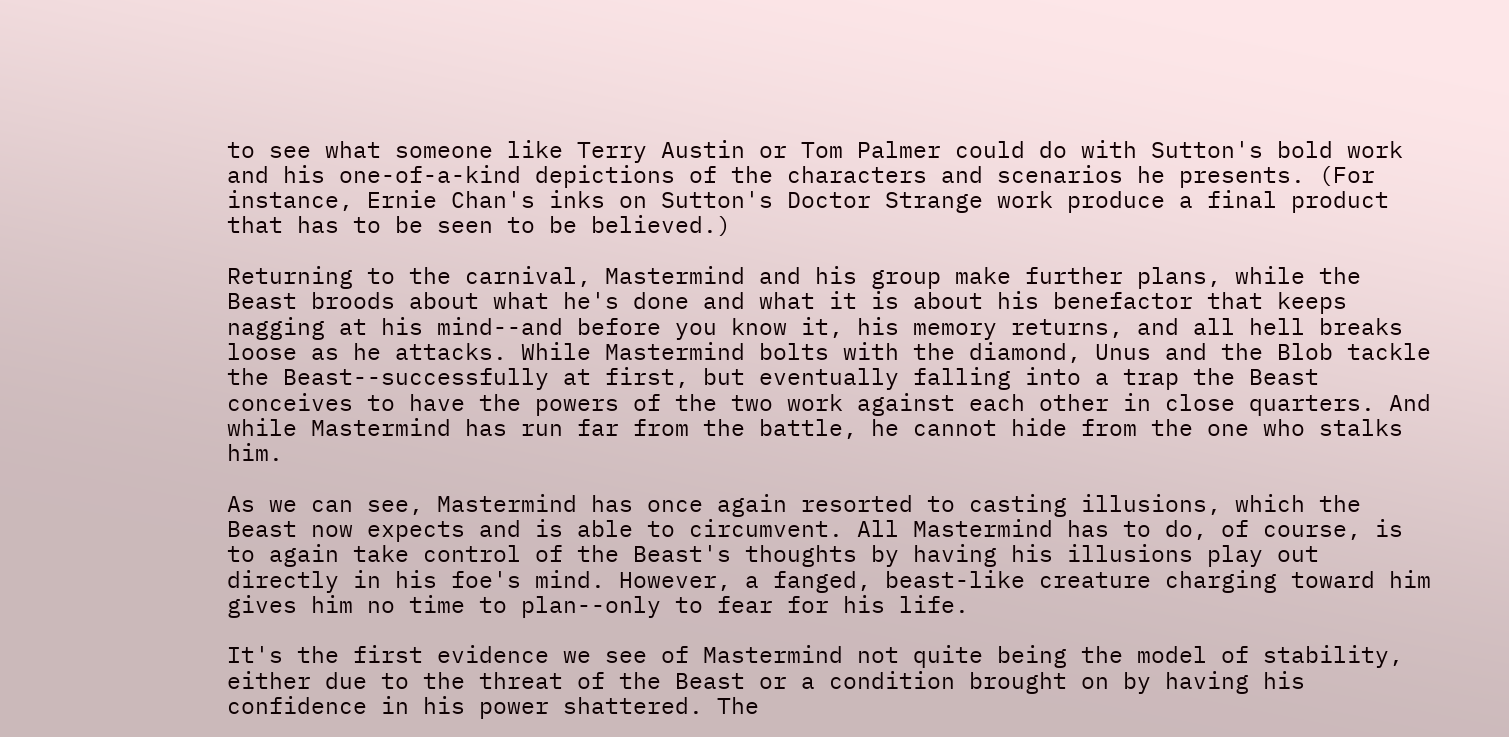to see what someone like Terry Austin or Tom Palmer could do with Sutton's bold work and his one-of-a-kind depictions of the characters and scenarios he presents. (For instance, Ernie Chan's inks on Sutton's Doctor Strange work produce a final product that has to be seen to be believed.)

Returning to the carnival, Mastermind and his group make further plans, while the Beast broods about what he's done and what it is about his benefactor that keeps nagging at his mind--and before you know it, his memory returns, and all hell breaks loose as he attacks. While Mastermind bolts with the diamond, Unus and the Blob tackle the Beast--successfully at first, but eventually falling into a trap the Beast conceives to have the powers of the two work against each other in close quarters. And while Mastermind has run far from the battle, he cannot hide from the one who stalks him.

As we can see, Mastermind has once again resorted to casting illusions, which the Beast now expects and is able to circumvent. All Mastermind has to do, of course, is to again take control of the Beast's thoughts by having his illusions play out directly in his foe's mind. However, a fanged, beast-like creature charging toward him gives him no time to plan--only to fear for his life.

It's the first evidence we see of Mastermind not quite being the model of stability, either due to the threat of the Beast or a condition brought on by having his confidence in his power shattered. The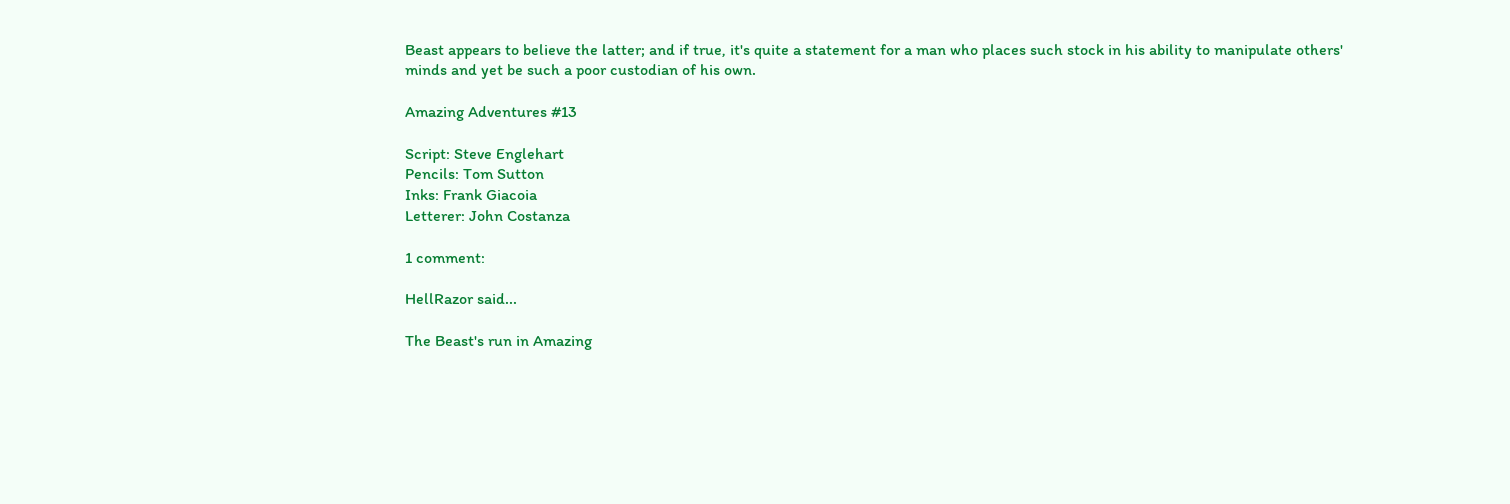Beast appears to believe the latter; and if true, it's quite a statement for a man who places such stock in his ability to manipulate others' minds and yet be such a poor custodian of his own.

Amazing Adventures #13

Script: Steve Englehart
Pencils: Tom Sutton
Inks: Frank Giacoia
Letterer: John Costanza

1 comment:

HellRazor said...

The Beast's run in Amazing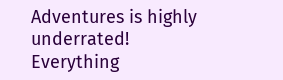Adventures is highly underrated! Everything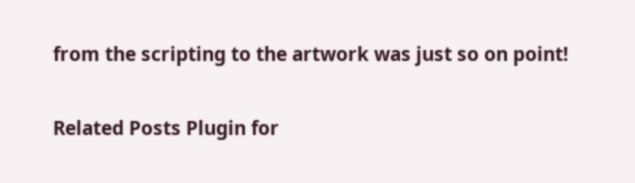from the scripting to the artwork was just so on point!

Related Posts Plugin for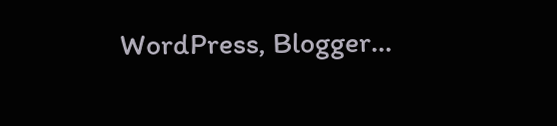WordPress, Blogger...